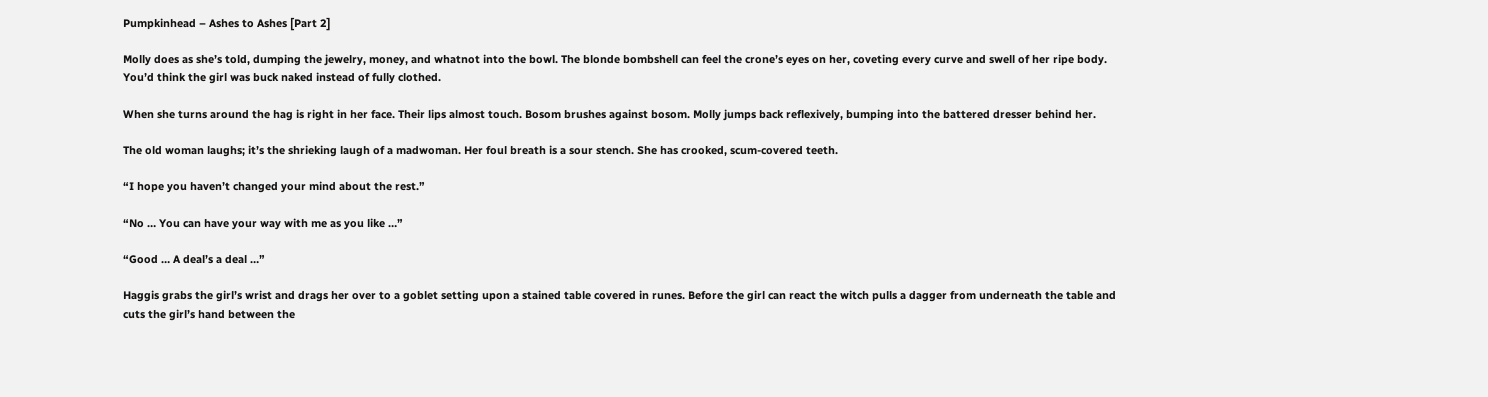Pumpkinhead – Ashes to Ashes [Part 2]

Molly does as she’s told, dumping the jewelry, money, and whatnot into the bowl. The blonde bombshell can feel the crone’s eyes on her, coveting every curve and swell of her ripe body. You’d think the girl was buck naked instead of fully clothed.

When she turns around the hag is right in her face. Their lips almost touch. Bosom brushes against bosom. Molly jumps back reflexively, bumping into the battered dresser behind her.

The old woman laughs; it’s the shrieking laugh of a madwoman. Her foul breath is a sour stench. She has crooked, scum-covered teeth.

“I hope you haven’t changed your mind about the rest.”

“No … You can have your way with me as you like …”

“Good … A deal’s a deal …”

Haggis grabs the girl’s wrist and drags her over to a goblet setting upon a stained table covered in runes. Before the girl can react the witch pulls a dagger from underneath the table and cuts the girl’s hand between the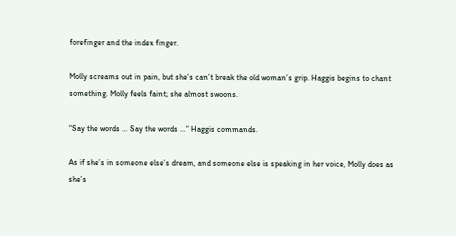forefinger and the index finger.

Molly screams out in pain, but she’s can’t break the old woman’s grip. Haggis begins to chant something. Molly feels faint; she almost swoons.

“Say the words … Say the words …” Haggis commands.

As if she’s in someone else’s dream, and someone else is speaking in her voice, Molly does as she’s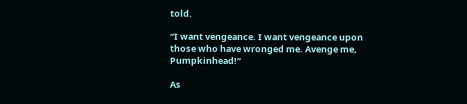told.

“I want vengeance. I want vengeance upon those who have wronged me. Avenge me, Pumpkinhead!”

As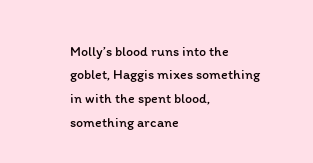Molly’s blood runs into the goblet, Haggis mixes something in with the spent blood, something arcane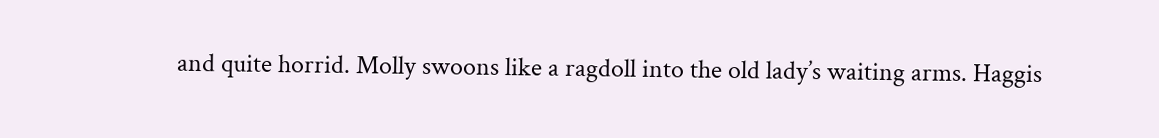and quite horrid. Molly swoons like a ragdoll into the old lady’s waiting arms. Haggis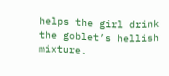helps the girl drink the goblet’s hellish mixture.